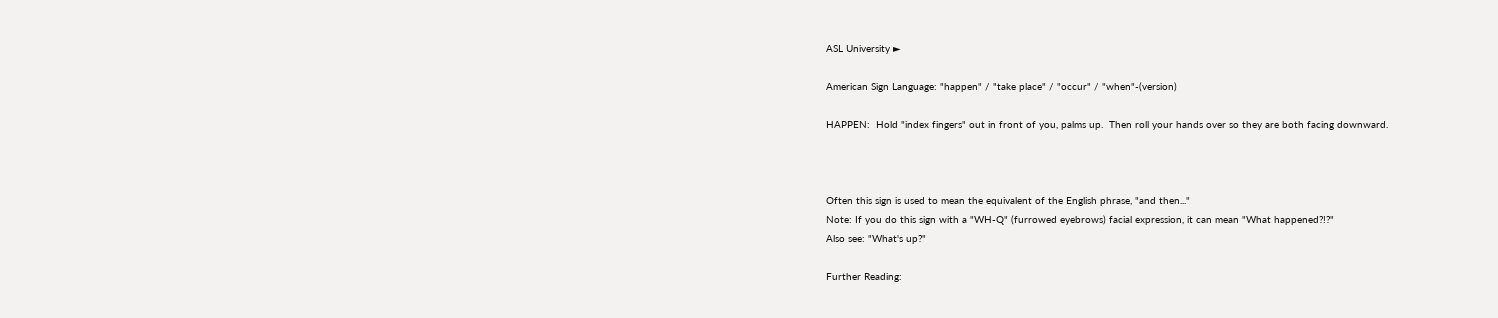ASL University ►

American Sign Language: "happen" / "take place" / "occur" / "when"-(version)

HAPPEN:  Hold "index fingers" out in front of you, palms up.  Then roll your hands over so they are both facing downward.



Often this sign is used to mean the equivalent of the English phrase, "and then..."
Note: If you do this sign with a "WH-Q" (furrowed eyebrows) facial expression, it can mean "What happened?!?"
Also see: "What's up?"

Further Reading: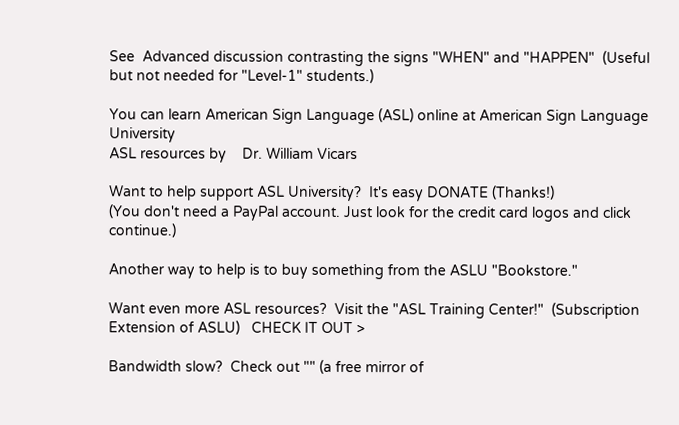See  Advanced discussion contrasting the signs "WHEN" and "HAPPEN"  (Useful but not needed for "Level-1" students.)

You can learn American Sign Language (ASL) online at American Sign Language University
ASL resources by    Dr. William Vicars

Want to help support ASL University?  It's easy DONATE (Thanks!)
(You don't need a PayPal account. Just look for the credit card logos and click continue.)

Another way to help is to buy something from the ASLU "Bookstore."

Want even more ASL resources?  Visit the "ASL Training Center!"  (Subscription Extension of ASLU)   CHECK IT OUT >

Bandwidth slow?  Check out "" (a free mirror of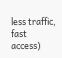less traffic, fast access)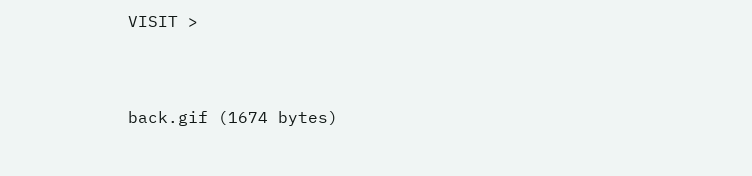VISIT >


back.gif (1674 bytes)